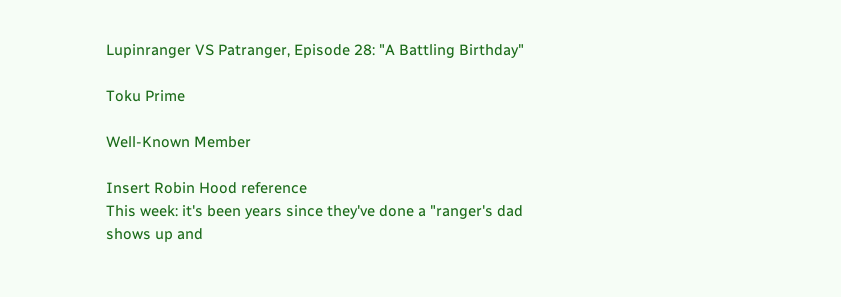Lupinranger VS Patranger, Episode 28: "A Battling Birthday"

Toku Prime

Well-Known Member

Insert Robin Hood reference
This week: it's been years since they've done a "ranger's dad shows up and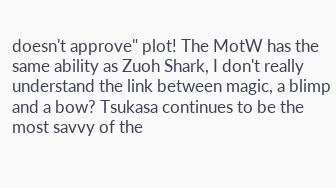doesn't approve" plot! The MotW has the same ability as Zuoh Shark, I don't really understand the link between magic, a blimp and a bow? Tsukasa continues to be the most savvy of the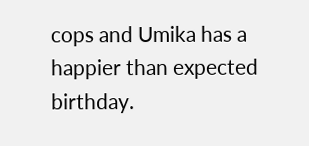cops and Umika has a happier than expected birthday.